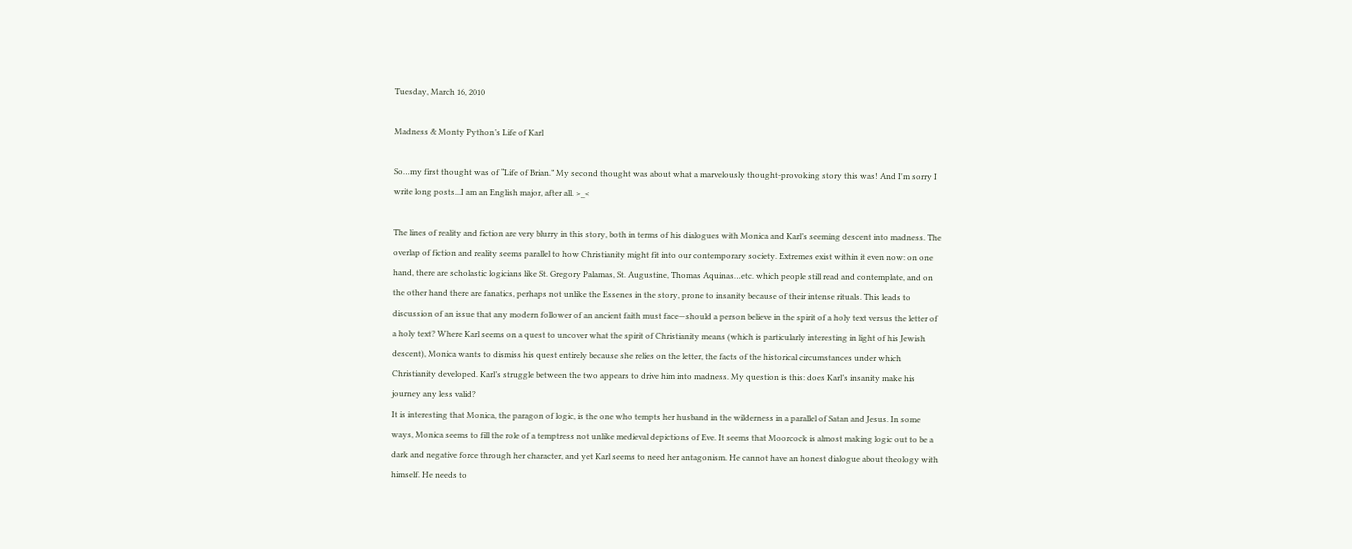Tuesday, March 16, 2010

Madness & Monty Python’s Life of Karl

So…my first thought was of “Life of Brian.” My second thought was about what a marvelously thought-provoking story this was! And I'm sorry I write long posts...I am an English major, after all. >_<

The lines of reality and fiction are very blurry in this story, both in terms of his dialogues with Monica and Karl’s seeming descent into madness. The overlap of fiction and reality seems parallel to how Christianity might fit into our contemporary society. Extremes exist within it even now: on one hand, there are scholastic logicians like St. Gregory Palamas, St. Augustine, Thomas Aquinas…etc. which people still read and contemplate, and on the other hand there are fanatics, perhaps not unlike the Essenes in the story, prone to insanity because of their intense rituals. This leads to discussion of an issue that any modern follower of an ancient faith must face—should a person believe in the spirit of a holy text versus the letter of a holy text? Where Karl seems on a quest to uncover what the spirit of Christianity means (which is particularly interesting in light of his Jewish descent), Monica wants to dismiss his quest entirely because she relies on the letter, the facts of the historical circumstances under which Christianity developed. Karl’s struggle between the two appears to drive him into madness. My question is this: does Karl’s insanity make his journey any less valid?
It is interesting that Monica, the paragon of logic, is the one who tempts her husband in the wilderness in a parallel of Satan and Jesus. In some ways, Monica seems to fill the role of a temptress not unlike medieval depictions of Eve. It seems that Moorcock is almost making logic out to be a dark and negative force through her character, and yet Karl seems to need her antagonism. He cannot have an honest dialogue about theology with himself. He needs to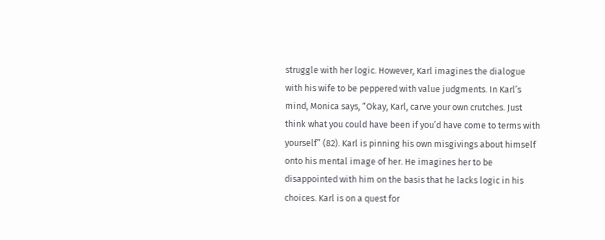struggle with her logic. However, Karl imagines the dialogue with his wife to be peppered with value judgments. In Karl’s mind, Monica says, “Okay, Karl, carve your own crutches. Just think what you could have been if you’d have come to terms with yourself” (82). Karl is pinning his own misgivings about himself onto his mental image of her. He imagines her to be disappointed with him on the basis that he lacks logic in his choices. Karl is on a quest for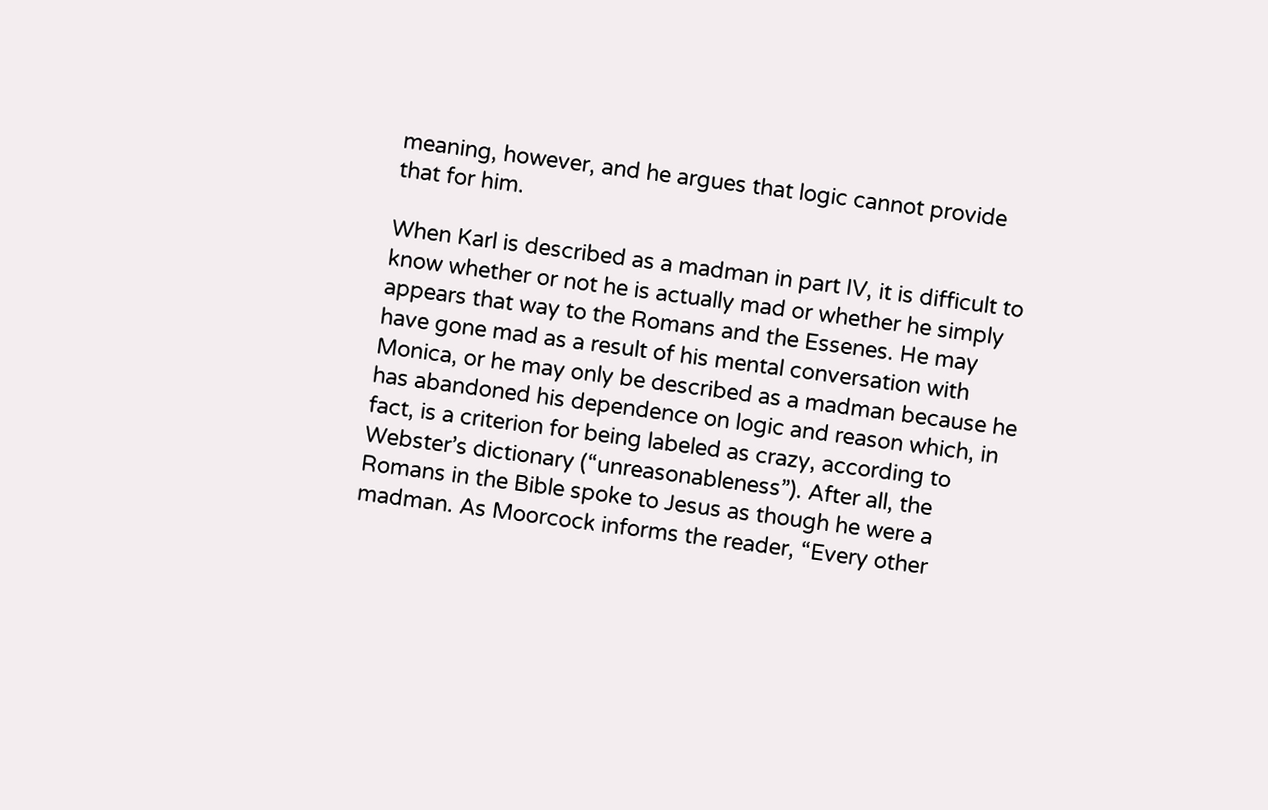meaning, however, and he argues that logic cannot provide that for him.

When Karl is described as a madman in part IV, it is difficult to know whether or not he is actually mad or whether he simply appears that way to the Romans and the Essenes. He may have gone mad as a result of his mental conversation with Monica, or he may only be described as a madman because he has abandoned his dependence on logic and reason which, in fact, is a criterion for being labeled as crazy, according to Webster’s dictionary (“unreasonableness”). After all, the Romans in the Bible spoke to Jesus as though he were a madman. As Moorcock informs the reader, “Every other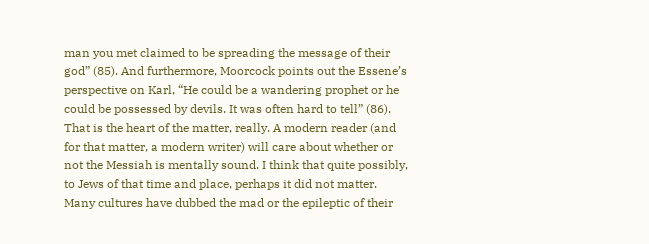man you met claimed to be spreading the message of their god” (85). And furthermore, Moorcock points out the Essene’s perspective on Karl, “He could be a wandering prophet or he could be possessed by devils. It was often hard to tell” (86). That is the heart of the matter, really. A modern reader (and for that matter, a modern writer) will care about whether or not the Messiah is mentally sound. I think that quite possibly, to Jews of that time and place, perhaps it did not matter. Many cultures have dubbed the mad or the epileptic of their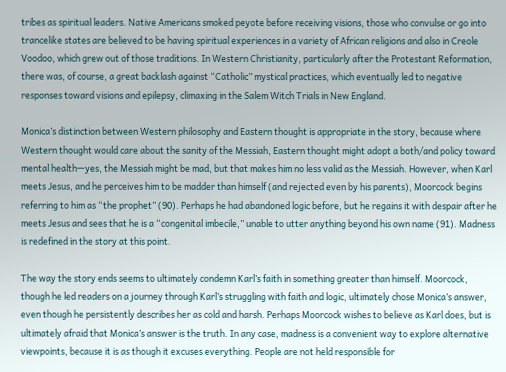tribes as spiritual leaders. Native Americans smoked peyote before receiving visions, those who convulse or go into trancelike states are believed to be having spiritual experiences in a variety of African religions and also in Creole Voodoo, which grew out of those traditions. In Western Christianity, particularly after the Protestant Reformation, there was, of course, a great backlash against “Catholic” mystical practices, which eventually led to negative responses toward visions and epilepsy, climaxing in the Salem Witch Trials in New England.

Monica’s distinction between Western philosophy and Eastern thought is appropriate in the story, because where Western thought would care about the sanity of the Messiah, Eastern thought might adopt a both/and policy toward mental health—yes, the Messiah might be mad, but that makes him no less valid as the Messiah. However, when Karl meets Jesus, and he perceives him to be madder than himself (and rejected even by his parents), Moorcock begins referring to him as “the prophet” (90). Perhaps he had abandoned logic before, but he regains it with despair after he meets Jesus and sees that he is a “congenital imbecile,” unable to utter anything beyond his own name (91). Madness is redefined in the story at this point.

The way the story ends seems to ultimately condemn Karl’s faith in something greater than himself. Moorcock, though he led readers on a journey through Karl’s struggling with faith and logic, ultimately chose Monica’s answer, even though he persistently describes her as cold and harsh. Perhaps Moorcock wishes to believe as Karl does, but is ultimately afraid that Monica’s answer is the truth. In any case, madness is a convenient way to explore alternative viewpoints, because it is as though it excuses everything. People are not held responsible for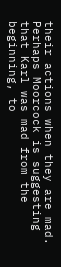their actions when they are mad. Perhaps Moorcock is suggesting that Karl was mad from the beginning, to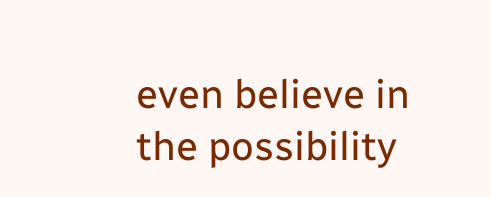even believe in the possibility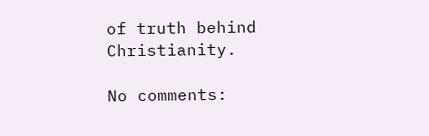of truth behind Christianity.

No comments: